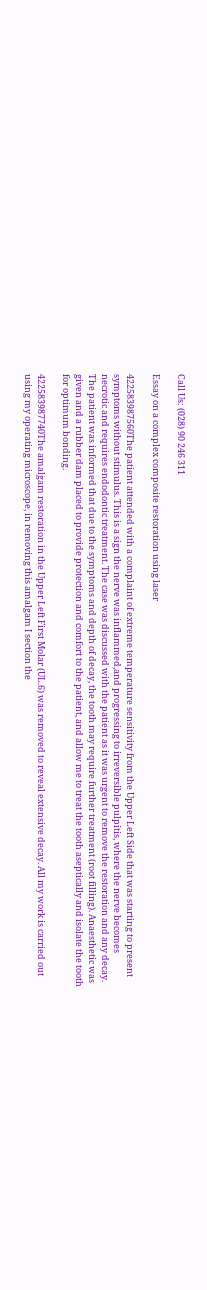Call Us: (028) 90 246 311

Essay on a complex composite restoration using laser

422583987560The patient attended with a complaint of extreme temperature sensitivity from the Upper Left Side that was starting to present symptoms without stimulus. This is a sign the nerve was inflammed,and progressing to irreversible pulpitis, where the nerve becomes necrotic and requires endodontic treatment. The case was discussed with the patient as it was urgent to remove the restoration and any decay.  The patient was informed that due to the symptoms and depth of decay, the tooth may require further treatment (root filling). Anaesthetic was given and a rubber dam placed to provide protection and comfort to the patient, and allow me to treat the tooth aseptically and isolate the tooth for optimum bonding.

422583987740The amalgam restoration in the Upper Left First Molar (UL.6) was removed to reveal extensive decay. All my work is carried out using my operating microscope, in removing this amalgam I section the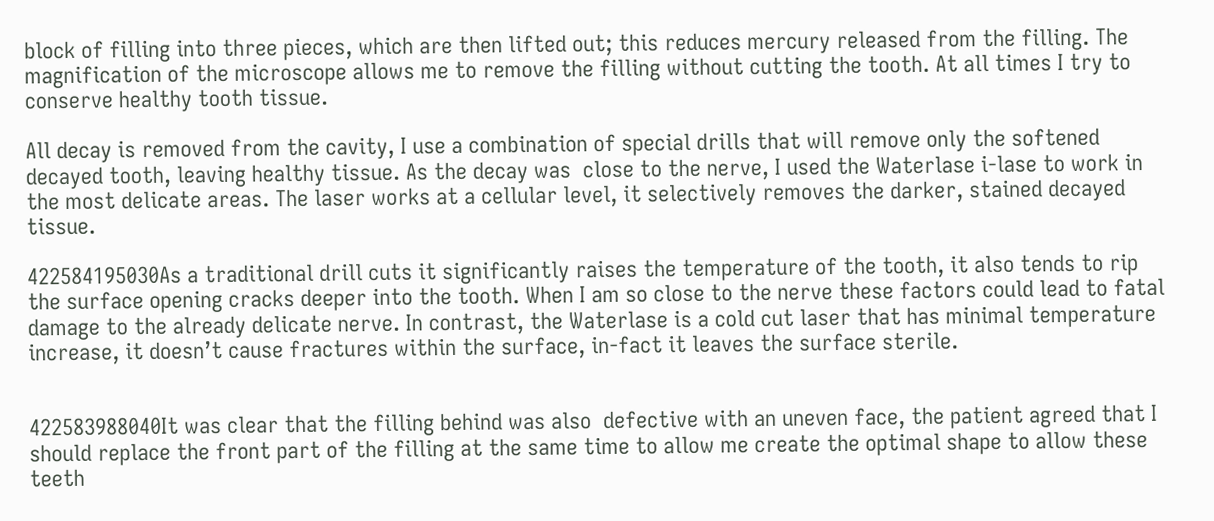block of filling into three pieces, which are then lifted out; this reduces mercury released from the filling. The magnification of the microscope allows me to remove the filling without cutting the tooth. At all times I try to conserve healthy tooth tissue.

All decay is removed from the cavity, I use a combination of special drills that will remove only the softened decayed tooth, leaving healthy tissue. As the decay was  close to the nerve, I used the Waterlase i-lase to work in the most delicate areas. The laser works at a cellular level, it selectively removes the darker, stained decayed tissue.

422584195030As a traditional drill cuts it significantly raises the temperature of the tooth, it also tends to rip the surface opening cracks deeper into the tooth. When I am so close to the nerve these factors could lead to fatal damage to the already delicate nerve. In contrast, the Waterlase is a cold cut laser that has minimal temperature increase, it doesn’t cause fractures within the surface, in-fact it leaves the surface sterile.


422583988040It was clear that the filling behind was also  defective with an uneven face, the patient agreed that I should replace the front part of the filling at the same time to allow me create the optimal shape to allow these teeth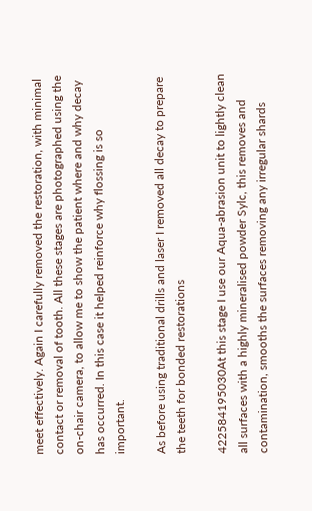meet effectively. Again I carefully removed the restoration, with minimal contact or removal of tooth. All these stages are photographed using the on-chair camera, to allow me to show the patient where and why decay has occurred. In this case it helped reinforce why flossing is so important.

As before using traditional drills and laser I removed all decay to prepare the teeth for bonded restorations

422584195030At this stage I use our Aqua-abrasion unit to lightly clean all surfaces with a highly mineralised powder Sylc, this removes and contamination, smooths the surfaces removing any irregular shards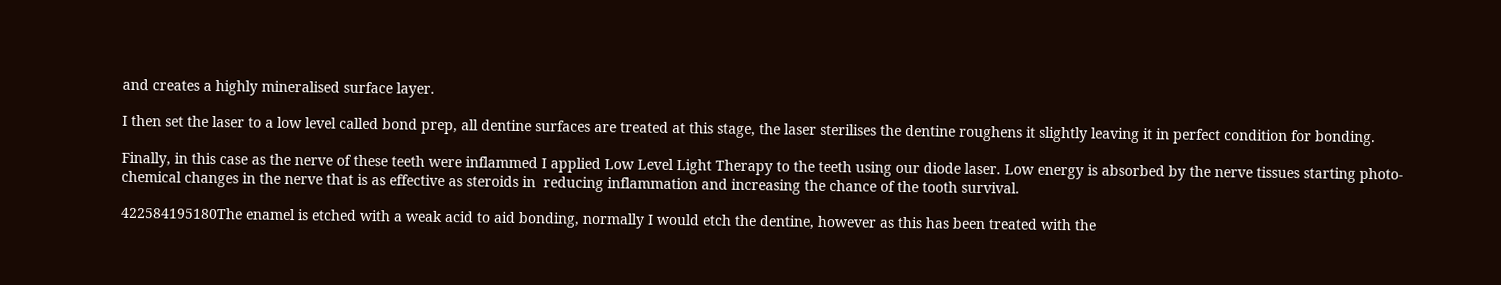and creates a highly mineralised surface layer.

I then set the laser to a low level called bond prep, all dentine surfaces are treated at this stage, the laser sterilises the dentine roughens it slightly leaving it in perfect condition for bonding.

Finally, in this case as the nerve of these teeth were inflammed I applied Low Level Light Therapy to the teeth using our diode laser. Low energy is absorbed by the nerve tissues starting photo-chemical changes in the nerve that is as effective as steroids in  reducing inflammation and increasing the chance of the tooth survival.

422584195180The enamel is etched with a weak acid to aid bonding, normally I would etch the dentine, however as this has been treated with the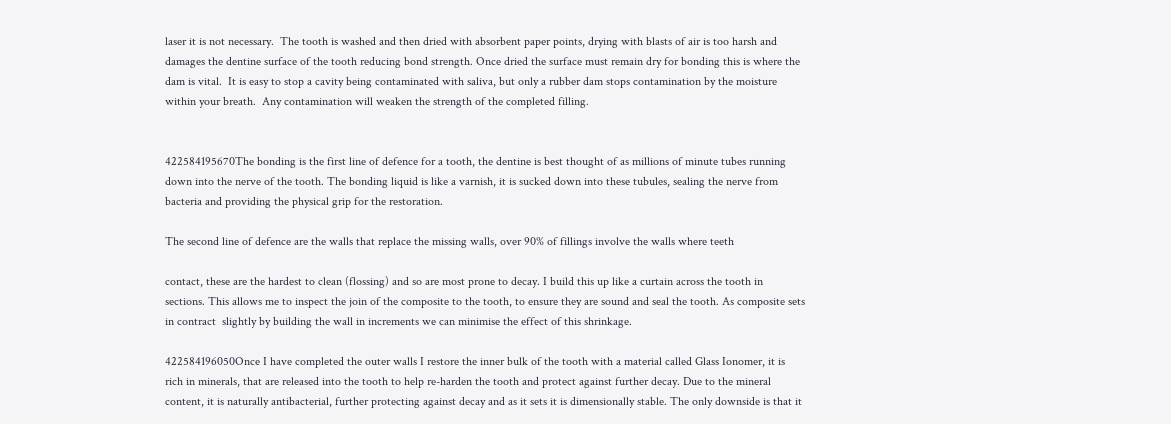laser it is not necessary.  The tooth is washed and then dried with absorbent paper points, drying with blasts of air is too harsh and damages the dentine surface of the tooth reducing bond strength. Once dried the surface must remain dry for bonding this is where the dam is vital.  It is easy to stop a cavity being contaminated with saliva, but only a rubber dam stops contamination by the moisture within your breath.  Any contamination will weaken the strength of the completed filling.


422584195670The bonding is the first line of defence for a tooth, the dentine is best thought of as millions of minute tubes running down into the nerve of the tooth. The bonding liquid is like a varnish, it is sucked down into these tubules, sealing the nerve from bacteria and providing the physical grip for the restoration.

The second line of defence are the walls that replace the missing walls, over 90% of fillings involve the walls where teeth

contact, these are the hardest to clean (flossing) and so are most prone to decay. I build this up like a curtain across the tooth in sections. This allows me to inspect the join of the composite to the tooth, to ensure they are sound and seal the tooth. As composite sets in contract  slightly by building the wall in increments we can minimise the effect of this shrinkage.

422584196050Once I have completed the outer walls I restore the inner bulk of the tooth with a material called Glass Ionomer, it is rich in minerals, that are released into the tooth to help re-harden the tooth and protect against further decay. Due to the mineral content, it is naturally antibacterial, further protecting against decay and as it sets it is dimensionally stable. The only downside is that it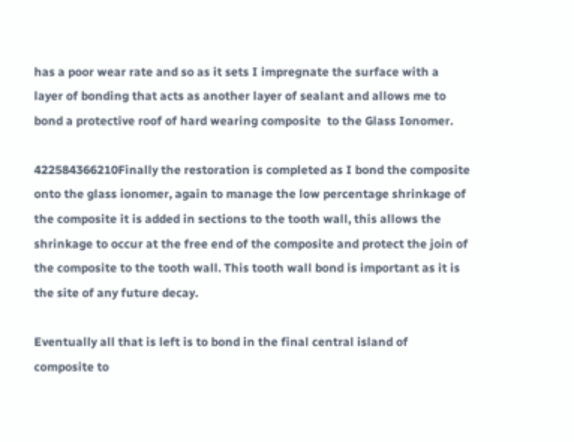has a poor wear rate and so as it sets I impregnate the surface with a layer of bonding that acts as another layer of sealant and allows me to bond a protective roof of hard wearing composite  to the Glass Ionomer.

422584366210Finally the restoration is completed as I bond the composite onto the glass ionomer, again to manage the low percentage shrinkage of the composite it is added in sections to the tooth wall, this allows the shrinkage to occur at the free end of the composite and protect the join of the composite to the tooth wall. This tooth wall bond is important as it is the site of any future decay.

Eventually all that is left is to bond in the final central island of composite to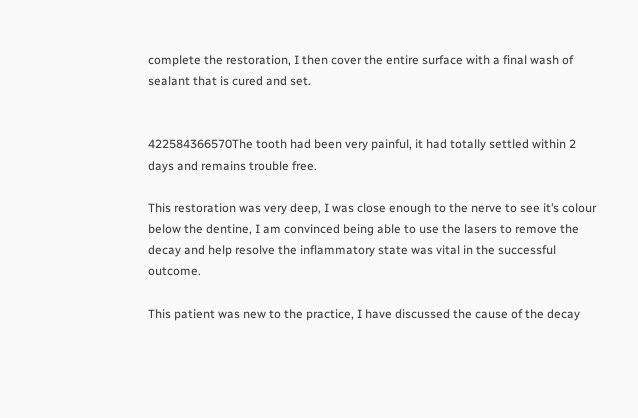complete the restoration, I then cover the entire surface with a final wash of sealant that is cured and set.


422584366570The tooth had been very painful, it had totally settled within 2 days and remains trouble free.

This restoration was very deep, I was close enough to the nerve to see it’s colour below the dentine, I am convinced being able to use the lasers to remove the decay and help resolve the inflammatory state was vital in the successful outcome.

This patient was new to the practice, I have discussed the cause of the decay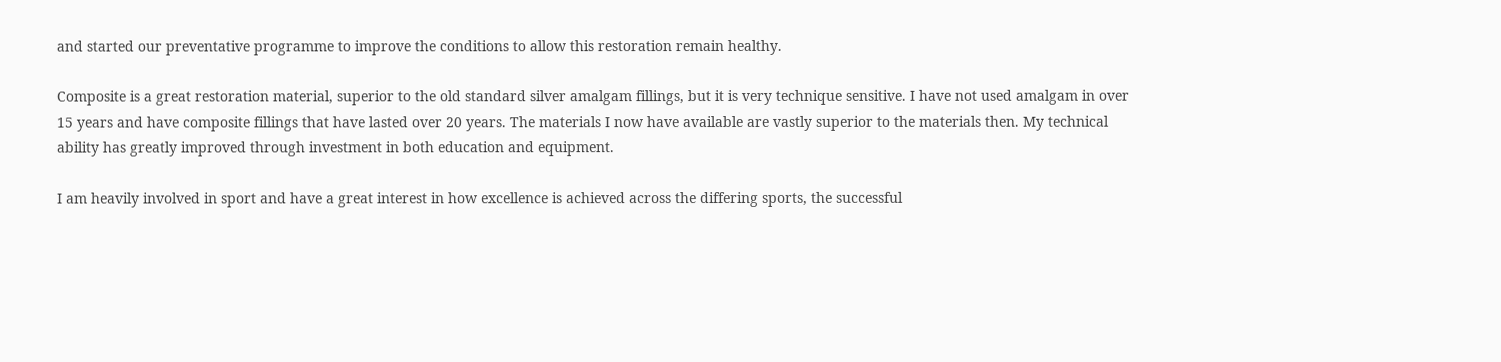and started our preventative programme to improve the conditions to allow this restoration remain healthy.

Composite is a great restoration material, superior to the old standard silver amalgam fillings, but it is very technique sensitive. I have not used amalgam in over 15 years and have composite fillings that have lasted over 20 years. The materials I now have available are vastly superior to the materials then. My technical ability has greatly improved through investment in both education and equipment.

I am heavily involved in sport and have a great interest in how excellence is achieved across the differing sports, the successful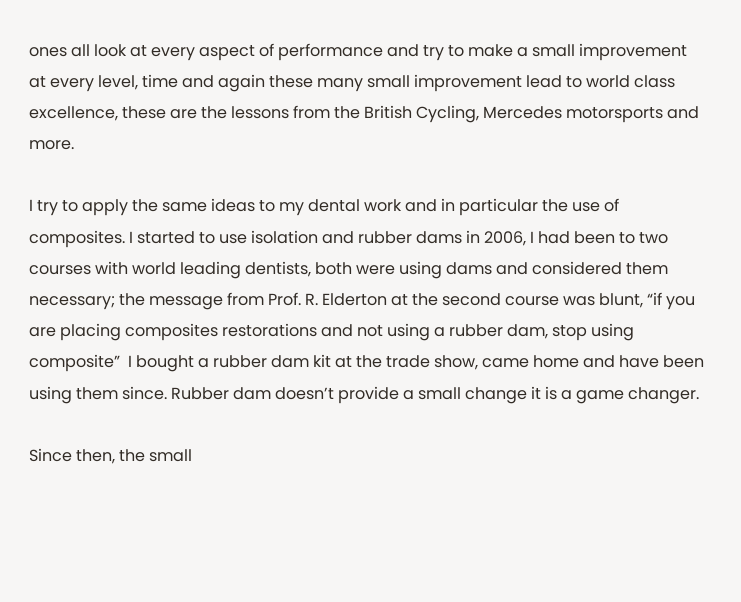ones all look at every aspect of performance and try to make a small improvement at every level, time and again these many small improvement lead to world class excellence, these are the lessons from the British Cycling, Mercedes motorsports and more.

I try to apply the same ideas to my dental work and in particular the use of composites. I started to use isolation and rubber dams in 2006, I had been to two courses with world leading dentists, both were using dams and considered them necessary; the message from Prof. R. Elderton at the second course was blunt, “if you are placing composites restorations and not using a rubber dam, stop using composite”  I bought a rubber dam kit at the trade show, came home and have been using them since. Rubber dam doesn’t provide a small change it is a game changer.

Since then, the small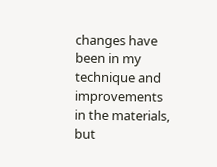changes have been in my technique and improvements in the materials, but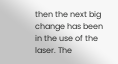then the next big change has been in the use of the laser. The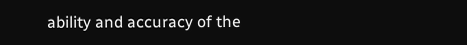ability and accuracy of the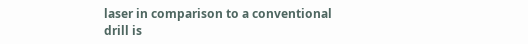laser in comparison to a conventional drill is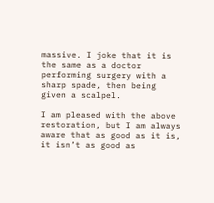massive. I joke that it is the same as a doctor performing surgery with a sharp spade, then being given a scalpel.

I am pleased with the above restoration, but I am always aware that as good as it is, it isn’t as good as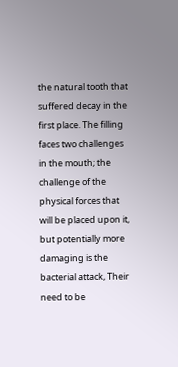the natural tooth that suffered decay in the first place. The filling faces two challenges in the mouth; the challenge of the physical forces that will be placed upon it, but potentially more damaging is the bacterial attack, Their need to be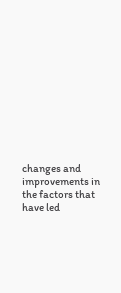changes and improvements in the factors that have led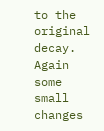to the original decay. Again some small changes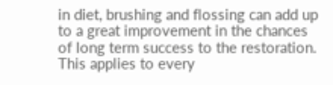in diet, brushing and flossing can add up to a great improvement in the chances of long term success to the restoration. This applies to every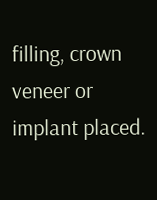filling, crown veneer or implant placed.